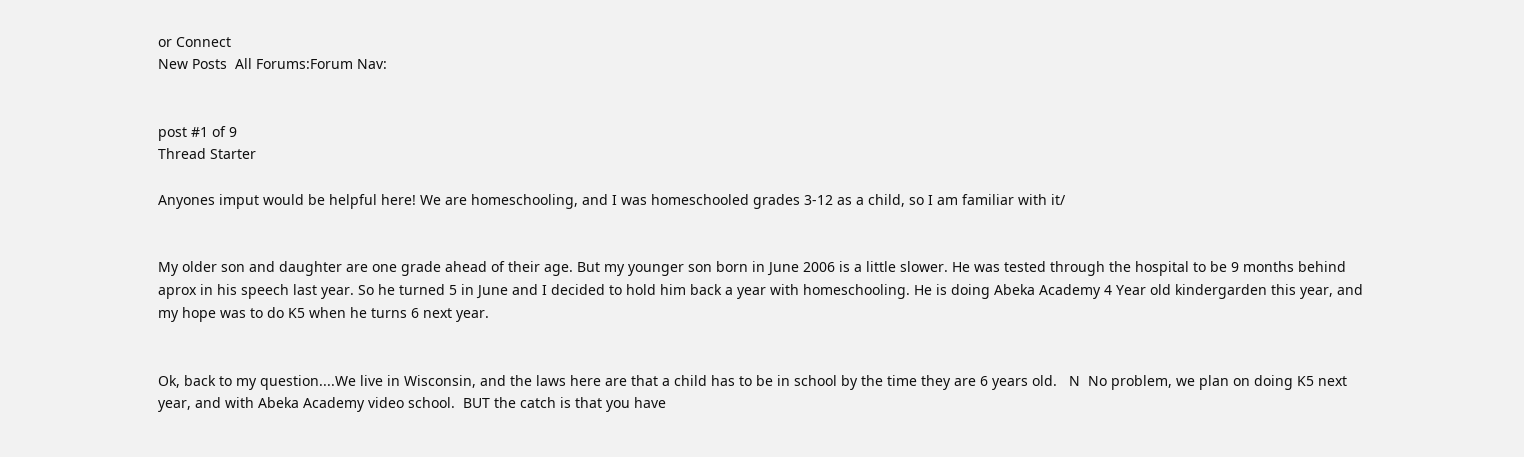or Connect
New Posts  All Forums:Forum Nav:


post #1 of 9
Thread Starter

Anyones imput would be helpful here! We are homeschooling, and I was homeschooled grades 3-12 as a child, so I am familiar with it/


My older son and daughter are one grade ahead of their age. But my younger son born in June 2006 is a little slower. He was tested through the hospital to be 9 months behind aprox in his speech last year. So he turned 5 in June and I decided to hold him back a year with homeschooling. He is doing Abeka Academy 4 Year old kindergarden this year, and my hope was to do K5 when he turns 6 next year.


Ok, back to my question....We live in Wisconsin, and the laws here are that a child has to be in school by the time they are 6 years old.   N  No problem, we plan on doing K5 next  year, and with Abeka Academy video school.  BUT the catch is that you have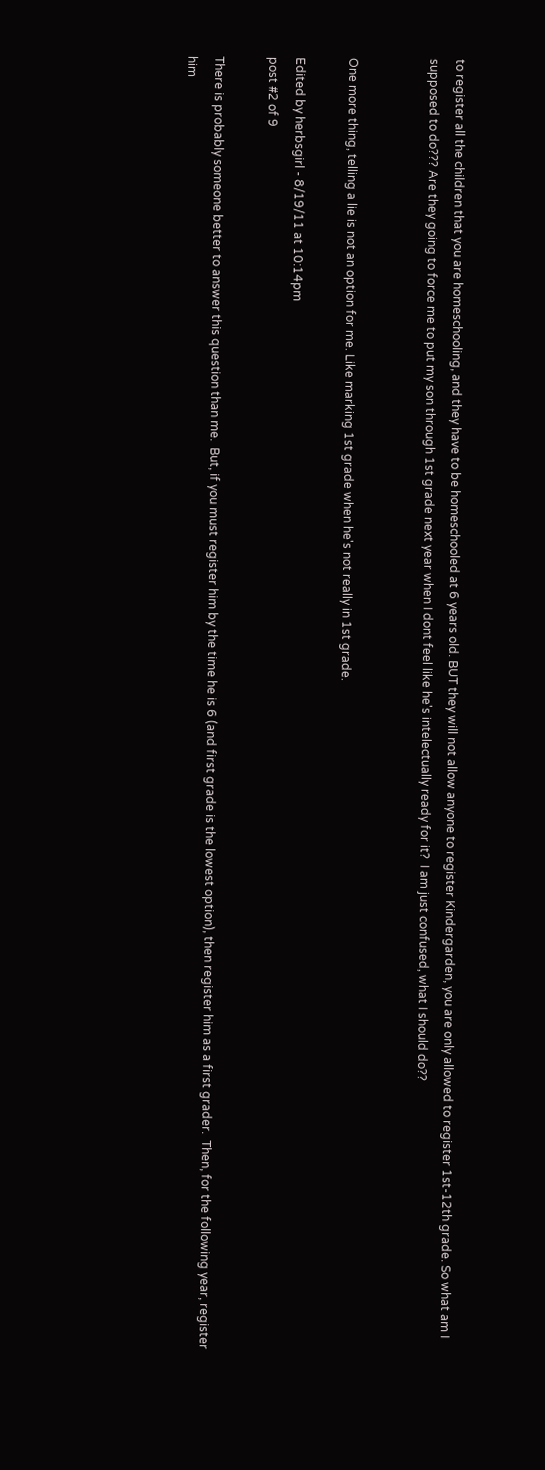to register all the children that you are homeschooling, and they have to be homeschooled at 6 years old. BUT they will not allow anyone to register Kindergarden, you are only allowed to register 1st-12th grade. So what am I supposed to do??? Are they going to force me to put my son through 1st grade next year when I dont feel like he's intelectually ready for it?  I am just confused, what I should do??


One more thing, telling a lie is not an option for me. Like marking 1st grade when he's not really in 1st grade.

Edited by herbsgirl - 8/19/11 at 10:14pm
post #2 of 9

There is probably someone better to answer this question than me.  But, if you must register him by the time he is 6 (and first grade is the lowest option), then register him as a first grader.  Then, for the following year, register him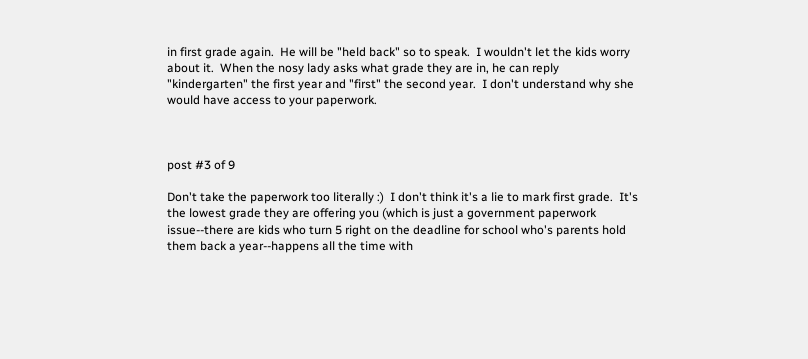in first grade again.  He will be "held back" so to speak.  I wouldn't let the kids worry about it.  When the nosy lady asks what grade they are in, he can reply "kindergarten" the first year and "first" the second year.  I don't understand why she would have access to your paperwork.



post #3 of 9

Don't take the paperwork too literally :)  I don't think it's a lie to mark first grade.  It's the lowest grade they are offering you (which is just a government paperwork issue--there are kids who turn 5 right on the deadline for school who's parents hold them back a year--happens all the time with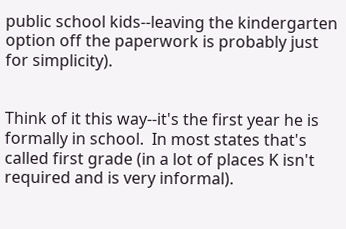public school kids--leaving the kindergarten option off the paperwork is probably just for simplicity).


Think of it this way--it's the first year he is formally in school.  In most states that's called first grade (in a lot of places K isn't required and is very informal).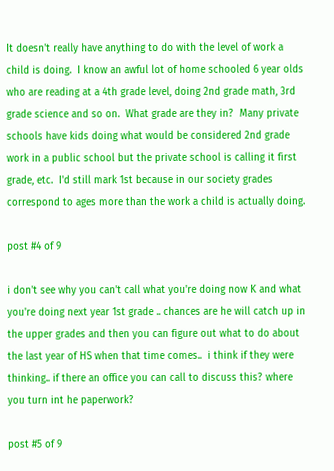It doesn't really have anything to do with the level of work a child is doing.  I know an awful lot of home schooled 6 year olds who are reading at a 4th grade level, doing 2nd grade math, 3rd grade science and so on.  What grade are they in?  Many private schools have kids doing what would be considered 2nd grade work in a public school but the private school is calling it first grade, etc.  I'd still mark 1st because in our society grades correspond to ages more than the work a child is actually doing.

post #4 of 9

i don't see why you can't call what you're doing now K and what you're doing next year 1st grade .. chances are he will catch up in the upper grades and then you can figure out what to do about the last year of HS when that time comes..  i think if they were thinking.. if there an office you can call to discuss this? where you turn int he paperwork?

post #5 of 9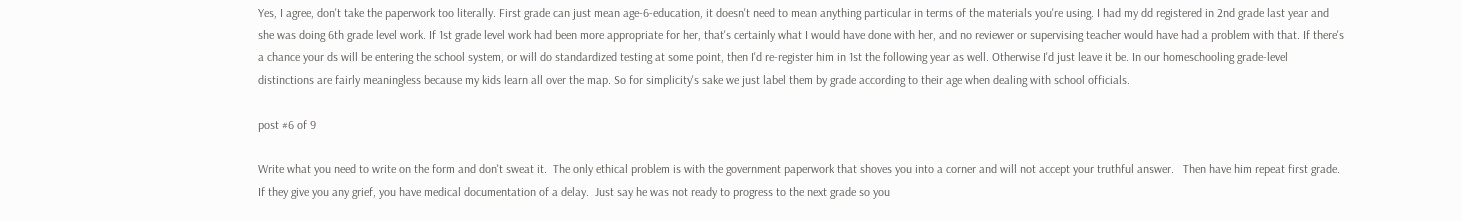Yes, I agree, don't take the paperwork too literally. First grade can just mean age-6-education, it doesn't need to mean anything particular in terms of the materials you're using. I had my dd registered in 2nd grade last year and she was doing 6th grade level work. If 1st grade level work had been more appropriate for her, that's certainly what I would have done with her, and no reviewer or supervising teacher would have had a problem with that. If there's a chance your ds will be entering the school system, or will do standardized testing at some point, then I'd re-register him in 1st the following year as well. Otherwise I'd just leave it be. In our homeschooling grade-level distinctions are fairly meaningless because my kids learn all over the map. So for simplicity's sake we just label them by grade according to their age when dealing with school officials.

post #6 of 9

Write what you need to write on the form and don't sweat it.  The only ethical problem is with the government paperwork that shoves you into a corner and will not accept your truthful answer.   Then have him repeat first grade.  If they give you any grief, you have medical documentation of a delay.  Just say he was not ready to progress to the next grade so you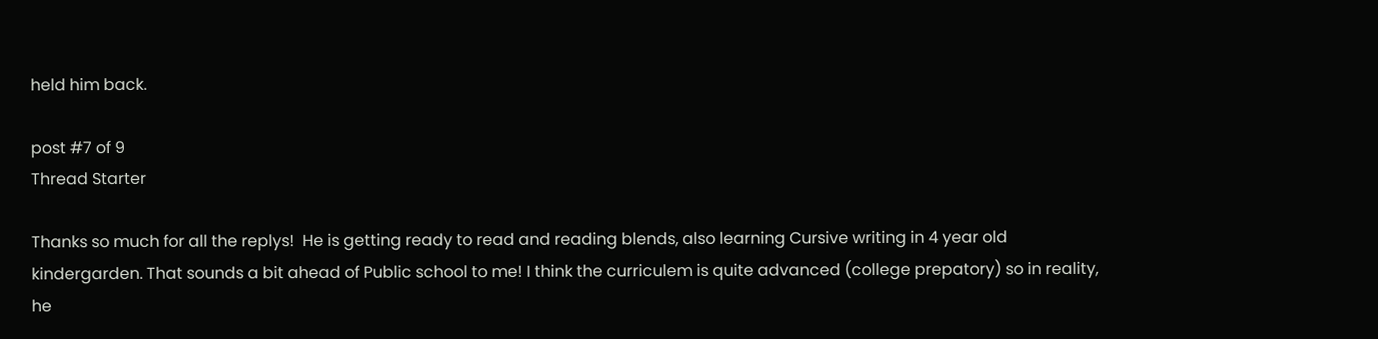held him back.

post #7 of 9
Thread Starter

Thanks so much for all the replys!  He is getting ready to read and reading blends, also learning Cursive writing in 4 year old kindergarden. That sounds a bit ahead of Public school to me! I think the curriculem is quite advanced (college prepatory) so in reality, he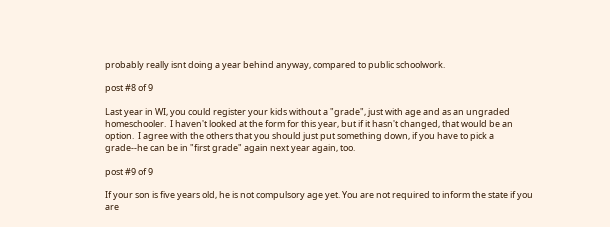probably really isnt doing a year behind anyway, compared to public schoolwork.

post #8 of 9

Last year in WI, you could register your kids without a "grade", just with age and as an ungraded homeschooler.  I haven't looked at the form for this year, but if it hasn't changed, that would be an option.  I agree with the others that you should just put something down, if you have to pick a grade--he can be in "first grade" again next year again, too.

post #9 of 9

If your son is five years old, he is not compulsory age yet. You are not required to inform the state if you are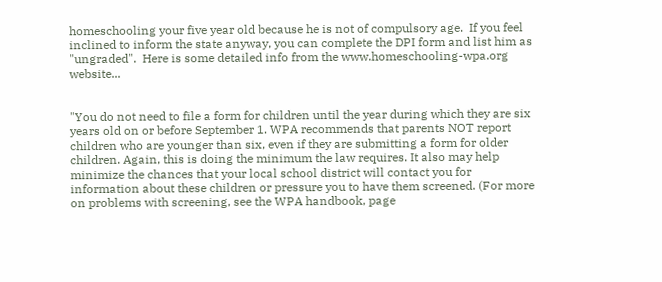homeschooling your five year old because he is not of compulsory age.  If you feel inclined to inform the state anyway, you can complete the DPI form and list him as "ungraded".  Here is some detailed info from the www.homeschooling-wpa.org website...


"You do not need to file a form for children until the year during which they are six years old on or before September 1. WPA recommends that parents NOT report children who are younger than six, even if they are submitting a form for older children. Again, this is doing the minimum the law requires. It also may help minimize the chances that your local school district will contact you for information about these children or pressure you to have them screened. (For more on problems with screening, see the WPA handbook, page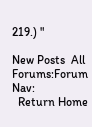219.) "

New Posts  All Forums:Forum Nav:
  Return Home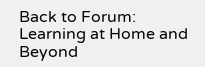Back to Forum: Learning at Home and Beyond